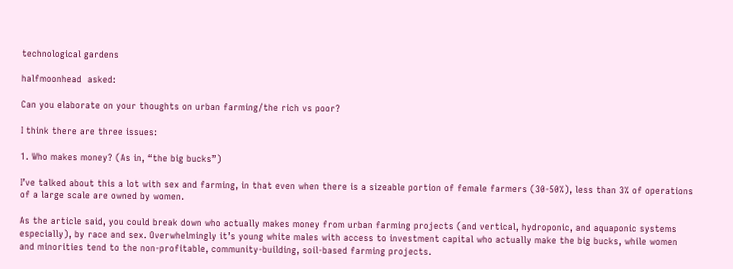technological gardens

halfmoonhead  asked:

Can you elaborate on your thoughts on urban farming/the rich vs poor?

I think there are three issues:

1. Who makes money? (As in, “the big bucks”)

I’ve talked about this a lot with sex and farming, in that even when there is a sizeable portion of female farmers (30-50%), less than 3% of operations of a large scale are owned by women.

As the article said, you could break down who actually makes money from urban farming projects (and vertical, hydroponic, and aquaponic systems especially), by race and sex. Overwhelmingly it’s young white males with access to investment capital who actually make the big bucks, while women and minorities tend to the non-profitable, community-building, soil-based farming projects.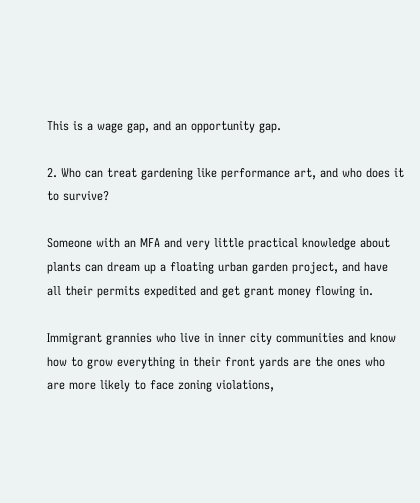This is a wage gap, and an opportunity gap.

2. Who can treat gardening like performance art, and who does it to survive?

Someone with an MFA and very little practical knowledge about plants can dream up a floating urban garden project, and have all their permits expedited and get grant money flowing in.

Immigrant grannies who live in inner city communities and know how to grow everything in their front yards are the ones who are more likely to face zoning violations,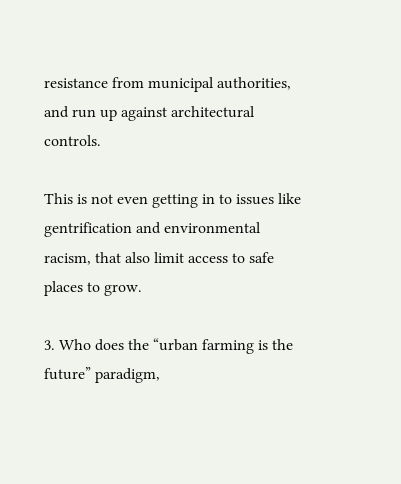resistance from municipal authorities, and run up against architectural controls.

This is not even getting in to issues like gentrification and environmental racism, that also limit access to safe places to grow.

3. Who does the “urban farming is the future” paradigm,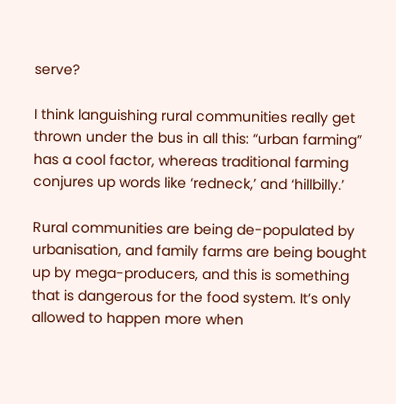serve?

I think languishing rural communities really get thrown under the bus in all this: “urban farming” has a cool factor, whereas traditional farming conjures up words like ‘redneck,’ and ‘hillbilly.’

Rural communities are being de-populated by urbanisation, and family farms are being bought up by mega-producers, and this is something that is dangerous for the food system. It’s only allowed to happen more when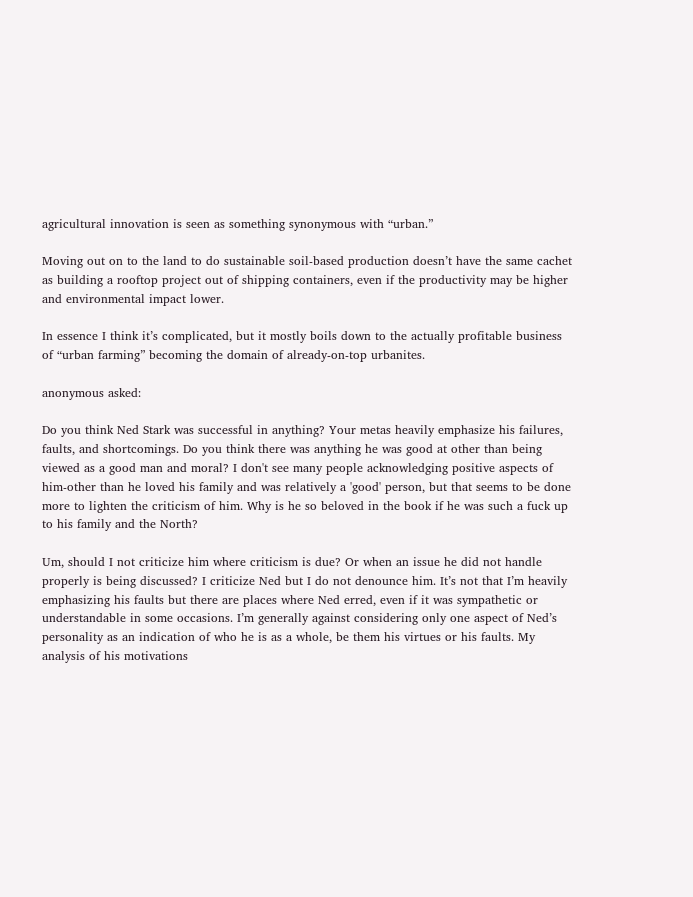agricultural innovation is seen as something synonymous with “urban.”

Moving out on to the land to do sustainable soil-based production doesn’t have the same cachet as building a rooftop project out of shipping containers, even if the productivity may be higher and environmental impact lower.

In essence I think it’s complicated, but it mostly boils down to the actually profitable business of “urban farming” becoming the domain of already-on-top urbanites.

anonymous asked:

Do you think Ned Stark was successful in anything? Your metas heavily emphasize his failures, faults, and shortcomings. Do you think there was anything he was good at other than being viewed as a good man and moral? I don't see many people acknowledging positive aspects of him-other than he loved his family and was relatively a 'good' person, but that seems to be done more to lighten the criticism of him. Why is he so beloved in the book if he was such a fuck up to his family and the North?

Um, should I not criticize him where criticism is due? Or when an issue he did not handle properly is being discussed? I criticize Ned but I do not denounce him. It’s not that I’m heavily emphasizing his faults but there are places where Ned erred, even if it was sympathetic or understandable in some occasions. I’m generally against considering only one aspect of Ned’s personality as an indication of who he is as a whole, be them his virtues or his faults. My analysis of his motivations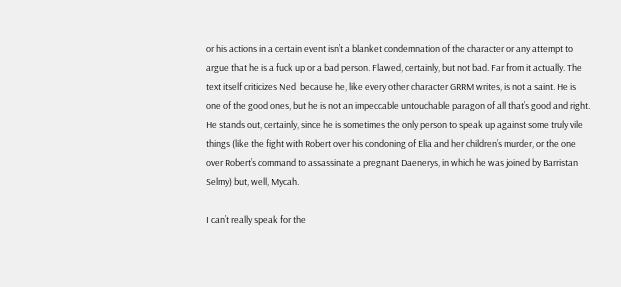or his actions in a certain event isn’t a blanket condemnation of the character or any attempt to argue that he is a fuck up or a bad person. Flawed, certainly, but not bad. Far from it actually. The text itself criticizes Ned  because he, like every other character GRRM writes, is not a saint. He is one of the good ones, but he is not an impeccable untouchable paragon of all that’s good and right. He stands out, certainly, since he is sometimes the only person to speak up against some truly vile things (like the fight with Robert over his condoning of Elia and her children’s murder, or the one over Robert’s command to assassinate a pregnant Daenerys, in which he was joined by Barristan Selmy) but, well, Mycah.

I can’t really speak for the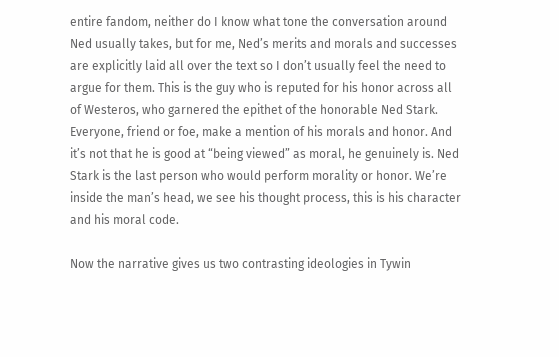entire fandom, neither do I know what tone the conversation around Ned usually takes, but for me, Ned’s merits and morals and successes are explicitly laid all over the text so I don’t usually feel the need to argue for them. This is the guy who is reputed for his honor across all of Westeros, who garnered the epithet of the honorable Ned Stark. Everyone, friend or foe, make a mention of his morals and honor. And it’s not that he is good at “being viewed” as moral, he genuinely is. Ned Stark is the last person who would perform morality or honor. We’re inside the man’s head, we see his thought process, this is his character and his moral code.

Now the narrative gives us two contrasting ideologies in Tywin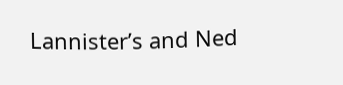Lannister’s and Ned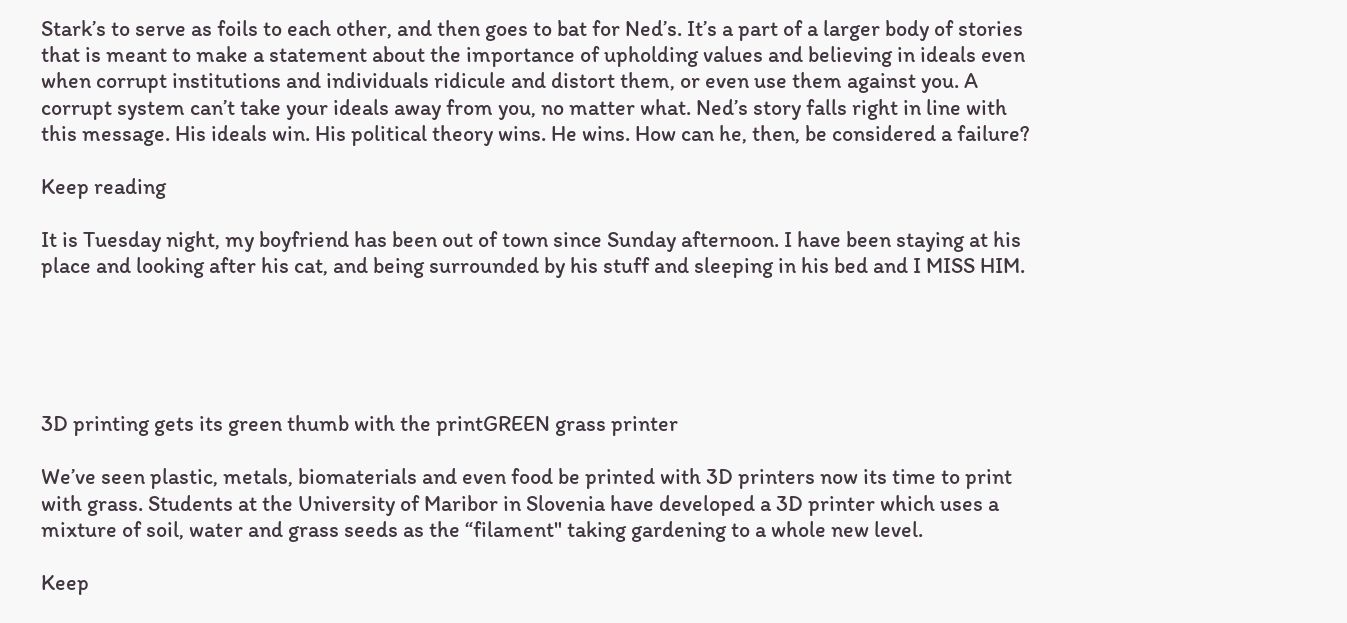Stark’s to serve as foils to each other, and then goes to bat for Ned’s. It’s a part of a larger body of stories that is meant to make a statement about the importance of upholding values and believing in ideals even when corrupt institutions and individuals ridicule and distort them, or even use them against you. A corrupt system can’t take your ideals away from you, no matter what. Ned’s story falls right in line with this message. His ideals win. His political theory wins. He wins. How can he, then, be considered a failure?

Keep reading

It is Tuesday night, my boyfriend has been out of town since Sunday afternoon. I have been staying at his place and looking after his cat, and being surrounded by his stuff and sleeping in his bed and I MISS HIM.





3D printing gets its green thumb with the printGREEN grass printer

We’ve seen plastic, metals, biomaterials and even food be printed with 3D printers now its time to print with grass. Students at the University of Maribor in Slovenia have developed a 3D printer which uses a mixture of soil, water and grass seeds as the “filament" taking gardening to a whole new level.

Keep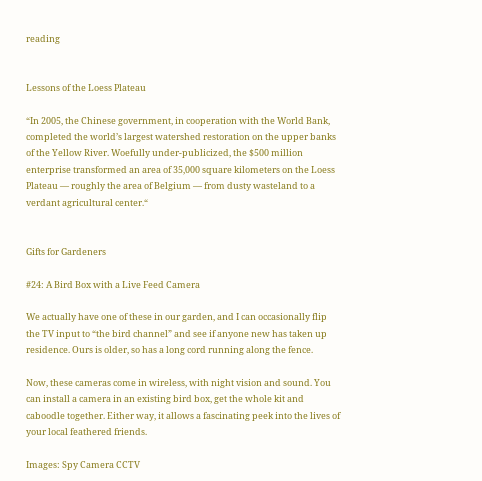reading


Lessons of the Loess Plateau

“In 2005, the Chinese government, in cooperation with the World Bank, completed the world’s largest watershed restoration on the upper banks of the Yellow River. Woefully under-publicized, the $500 million enterprise transformed an area of 35,000 square kilometers on the Loess Plateau — roughly the area of Belgium — from dusty wasteland to a verdant agricultural center.“


Gifts for Gardeners

#24: A Bird Box with a Live Feed Camera

We actually have one of these in our garden, and I can occasionally flip the TV input to “the bird channel” and see if anyone new has taken up residence. Ours is older, so has a long cord running along the fence.

Now, these cameras come in wireless, with night vision and sound. You can install a camera in an existing bird box, get the whole kit and caboodle together. Either way, it allows a fascinating peek into the lives of your local feathered friends.

Images: Spy Camera CCTV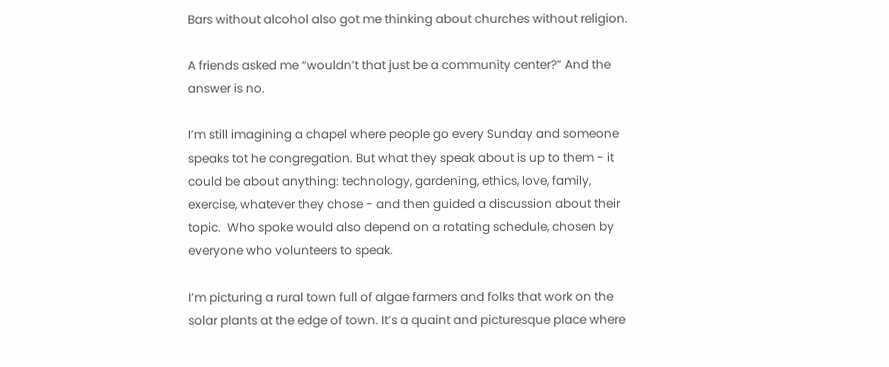Bars without alcohol also got me thinking about churches without religion.

A friends asked me “wouldn’t that just be a community center?” And the answer is no.

I’m still imagining a chapel where people go every Sunday and someone speaks tot he congregation. But what they speak about is up to them - it could be about anything: technology, gardening, ethics, love, family, exercise, whatever they chose - and then guided a discussion about their topic.  Who spoke would also depend on a rotating schedule, chosen by everyone who volunteers to speak.

I’m picturing a rural town full of algae farmers and folks that work on the solar plants at the edge of town. It’s a quaint and picturesque place where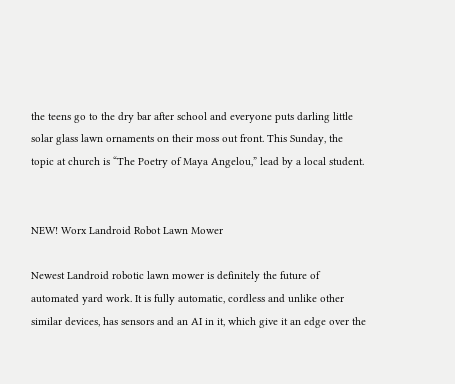the teens go to the dry bar after school and everyone puts darling little solar glass lawn ornaments on their moss out front. This Sunday, the topic at church is “The Poetry of Maya Angelou,” lead by a local student.


NEW! Worx Landroid Robot Lawn Mower

Newest Landroid robotic lawn mower is definitely the future of automated yard work. It is fully automatic, cordless and unlike other similar devices, has sensors and an AI in it, which give it an edge over the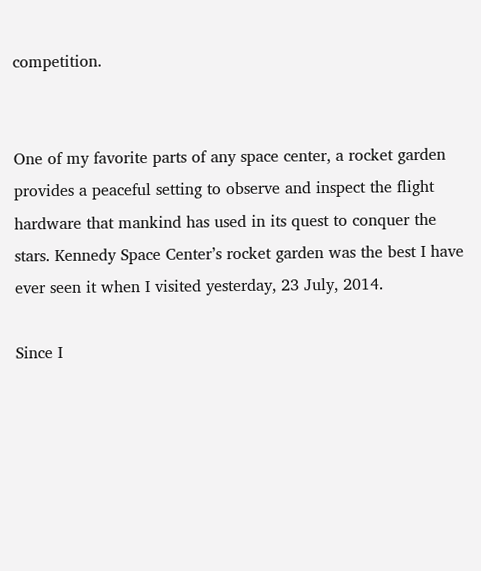competition.


One of my favorite parts of any space center, a rocket garden provides a peaceful setting to observe and inspect the flight hardware that mankind has used in its quest to conquer the stars. Kennedy Space Center’s rocket garden was the best I have ever seen it when I visited yesterday, 23 July, 2014.

Since I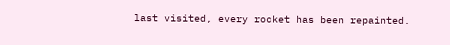last visited, every rocket has been repainted.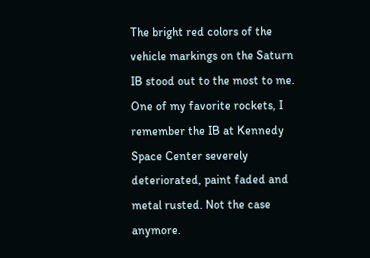The bright red colors of the vehicle markings on the Saturn IB stood out to the most to me. One of my favorite rockets, I remember the IB at Kennedy Space Center severely deteriorated, paint faded and metal rusted. Not the case anymore.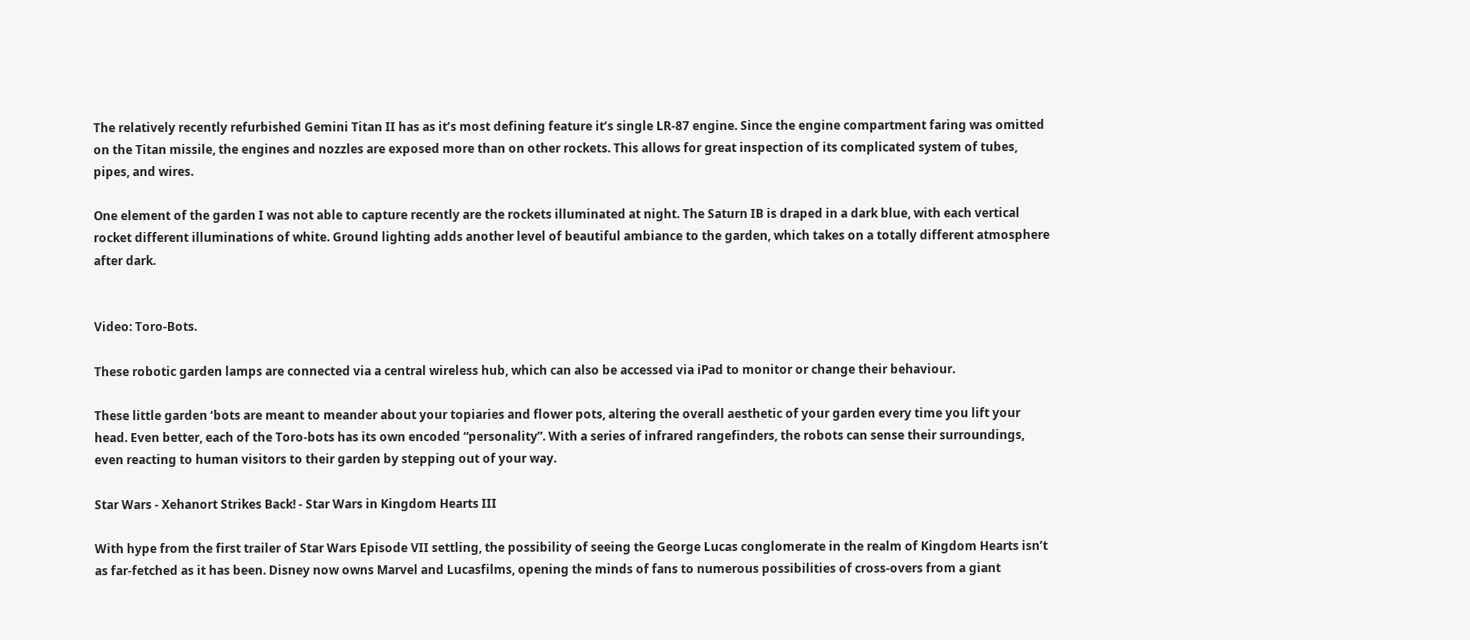The relatively recently refurbished Gemini Titan II has as it’s most defining feature it’s single LR-87 engine. Since the engine compartment faring was omitted on the Titan missile, the engines and nozzles are exposed more than on other rockets. This allows for great inspection of its complicated system of tubes, pipes, and wires.

One element of the garden I was not able to capture recently are the rockets illuminated at night. The Saturn IB is draped in a dark blue, with each vertical rocket different illuminations of white. Ground lighting adds another level of beautiful ambiance to the garden, which takes on a totally different atmosphere after dark.


Video: Toro-Bots.

These robotic garden lamps are connected via a central wireless hub, which can also be accessed via iPad to monitor or change their behaviour.

These little garden ‘bots are meant to meander about your topiaries and flower pots, altering the overall aesthetic of your garden every time you lift your head. Even better, each of the Toro-bots has its own encoded “personality”. With a series of infrared rangefinders, the robots can sense their surroundings, even reacting to human visitors to their garden by stepping out of your way.

Star Wars - Xehanort Strikes Back! - Star Wars in Kingdom Hearts III

With hype from the first trailer of Star Wars Episode VII settling, the possibility of seeing the George Lucas conglomerate in the realm of Kingdom Hearts isn’t as far-fetched as it has been. Disney now owns Marvel and Lucasfilms, opening the minds of fans to numerous possibilities of cross-overs from a giant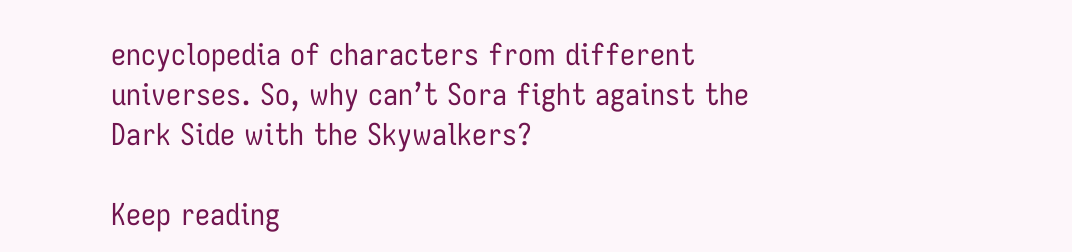encyclopedia of characters from different universes. So, why can’t Sora fight against the Dark Side with the Skywalkers?

Keep reading